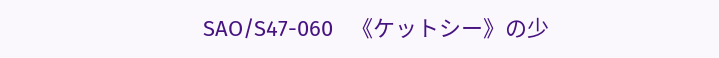SAO/S47-060   《ケットシー》の少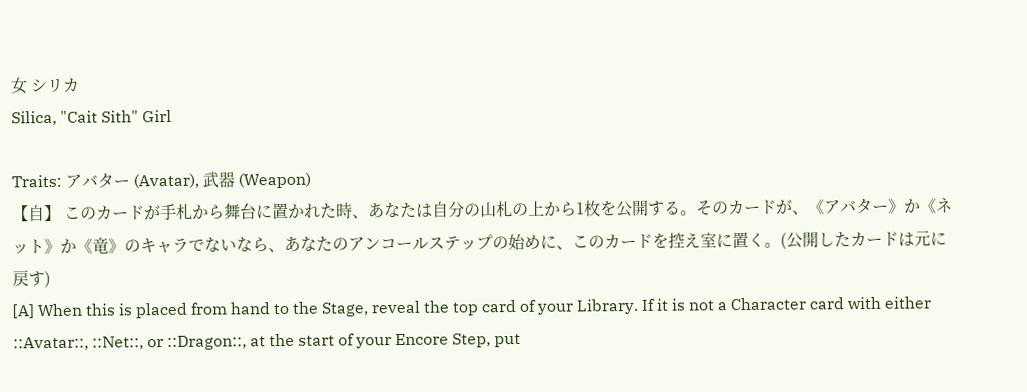女 シリカ
Silica, "Cait Sith" Girl

Traits: アバター (Avatar), 武器 (Weapon)
【自】 このカードが手札から舞台に置かれた時、あなたは自分の山札の上から1枚を公開する。そのカードが、《アバター》か《ネット》か《竜》のキャラでないなら、あなたのアンコールステップの始めに、このカードを控え室に置く。(公開したカードは元に戻す)
[A] When this is placed from hand to the Stage, reveal the top card of your Library. If it is not a Character card with either ::Avatar::, ::Net::, or ::Dragon::, at the start of your Encore Step, put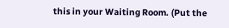this in your Waiting Room. (Put the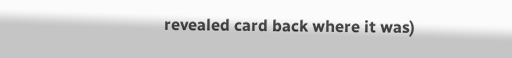revealed card back where it was)